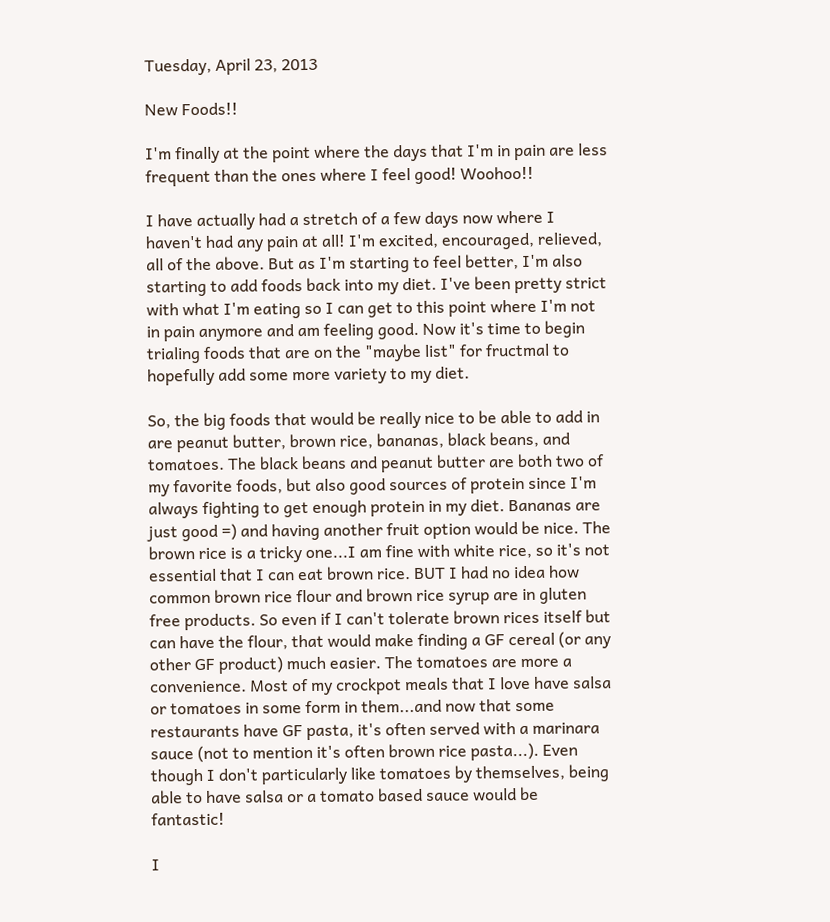Tuesday, April 23, 2013

New Foods!!

I'm finally at the point where the days that I'm in pain are less frequent than the ones where I feel good! Woohoo!!

I have actually had a stretch of a few days now where I haven't had any pain at all! I'm excited, encouraged, relieved, all of the above. But as I'm starting to feel better, I'm also starting to add foods back into my diet. I've been pretty strict with what I'm eating so I can get to this point where I'm not in pain anymore and am feeling good. Now it's time to begin trialing foods that are on the "maybe list" for fructmal to hopefully add some more variety to my diet.

So, the big foods that would be really nice to be able to add in are peanut butter, brown rice, bananas, black beans, and tomatoes. The black beans and peanut butter are both two of my favorite foods, but also good sources of protein since I'm always fighting to get enough protein in my diet. Bananas are just good =) and having another fruit option would be nice. The brown rice is a tricky one...I am fine with white rice, so it's not essential that I can eat brown rice. BUT I had no idea how common brown rice flour and brown rice syrup are in gluten free products. So even if I can't tolerate brown rices itself but can have the flour, that would make finding a GF cereal (or any other GF product) much easier. The tomatoes are more a convenience. Most of my crockpot meals that I love have salsa or tomatoes in some form in them...and now that some restaurants have GF pasta, it's often served with a marinara sauce (not to mention it's often brown rice pasta...). Even though I don't particularly like tomatoes by themselves, being able to have salsa or a tomato based sauce would be fantastic!

I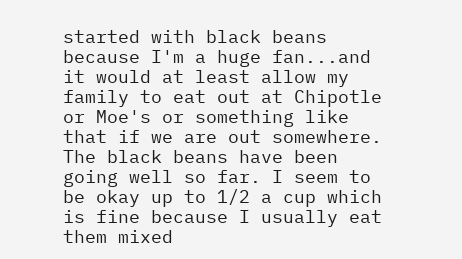started with black beans because I'm a huge fan...and it would at least allow my family to eat out at Chipotle or Moe's or something like that if we are out somewhere. The black beans have been going well so far. I seem to be okay up to 1/2 a cup which is fine because I usually eat them mixed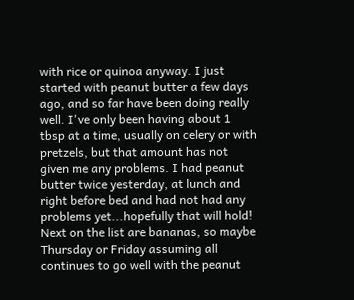with rice or quinoa anyway. I just started with peanut butter a few days ago, and so far have been doing really well. I've only been having about 1 tbsp at a time, usually on celery or with pretzels, but that amount has not given me any problems. I had peanut butter twice yesterday, at lunch and right before bed and had not had any problems yet...hopefully that will hold! Next on the list are bananas, so maybe Thursday or Friday assuming all continues to go well with the peanut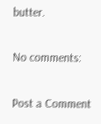butter.

No comments:

Post a Comment